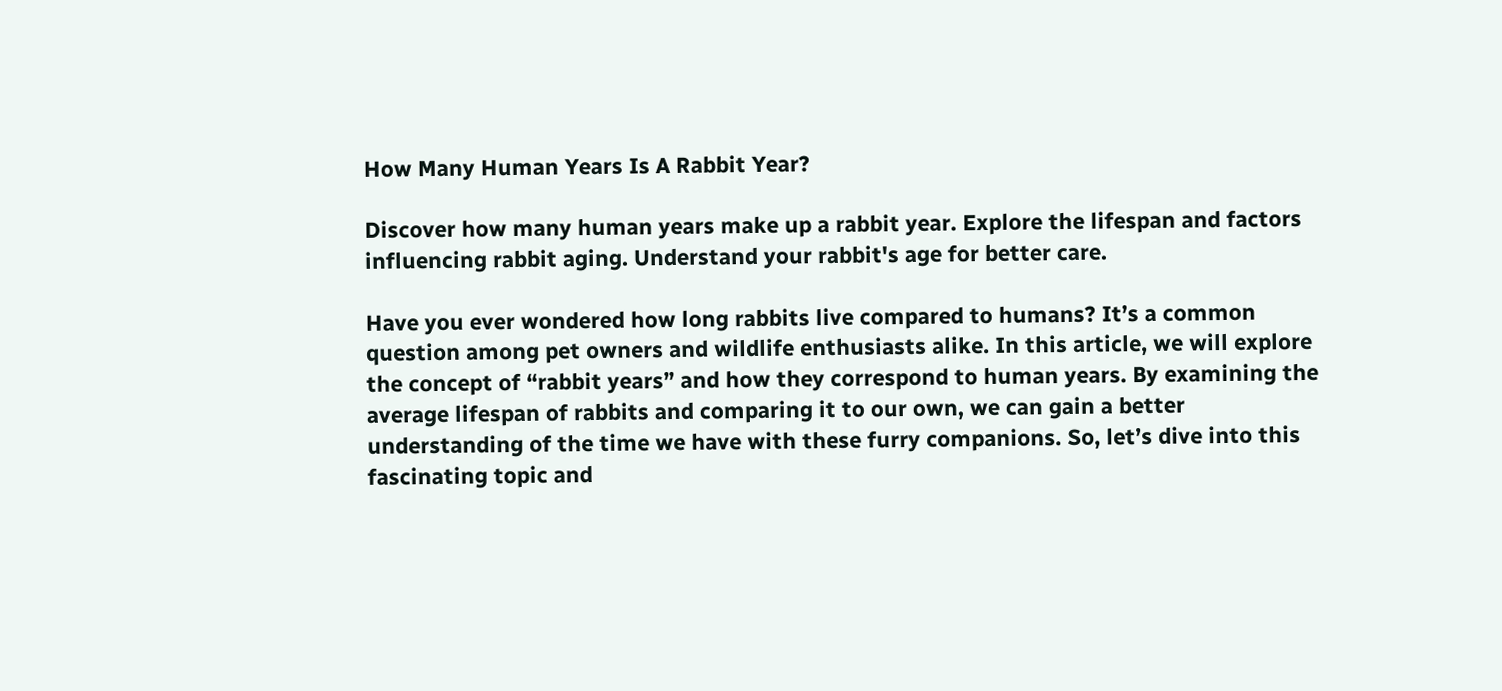How Many Human Years Is A Rabbit Year?

Discover how many human years make up a rabbit year. Explore the lifespan and factors influencing rabbit aging. Understand your rabbit's age for better care.

Have you ever wondered how long rabbits live compared to humans? It’s a common question among pet owners and wildlife enthusiasts alike. In this article, we will explore the concept of “rabbit years” and how they correspond to human years. By examining the average lifespan of rabbits and comparing it to our own, we can gain a better understanding of the time we have with these furry companions. So, let’s dive into this fascinating topic and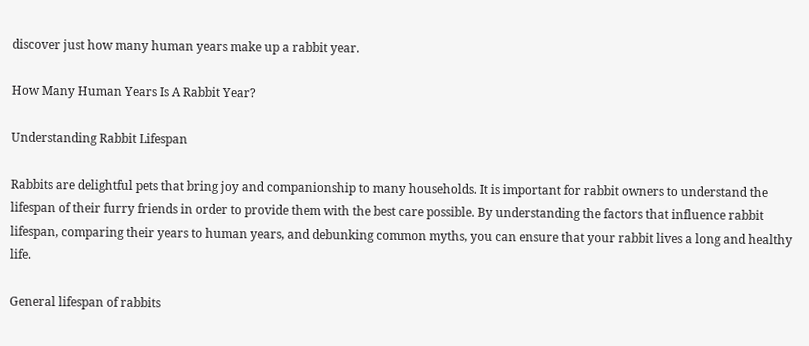discover just how many human years make up a rabbit year.

How Many Human Years Is A Rabbit Year?

Understanding Rabbit Lifespan

Rabbits are delightful pets that bring joy and companionship to many households. It is important for rabbit owners to understand the lifespan of their furry friends in order to provide them with the best care possible. By understanding the factors that influence rabbit lifespan, comparing their years to human years, and debunking common myths, you can ensure that your rabbit lives a long and healthy life.

General lifespan of rabbits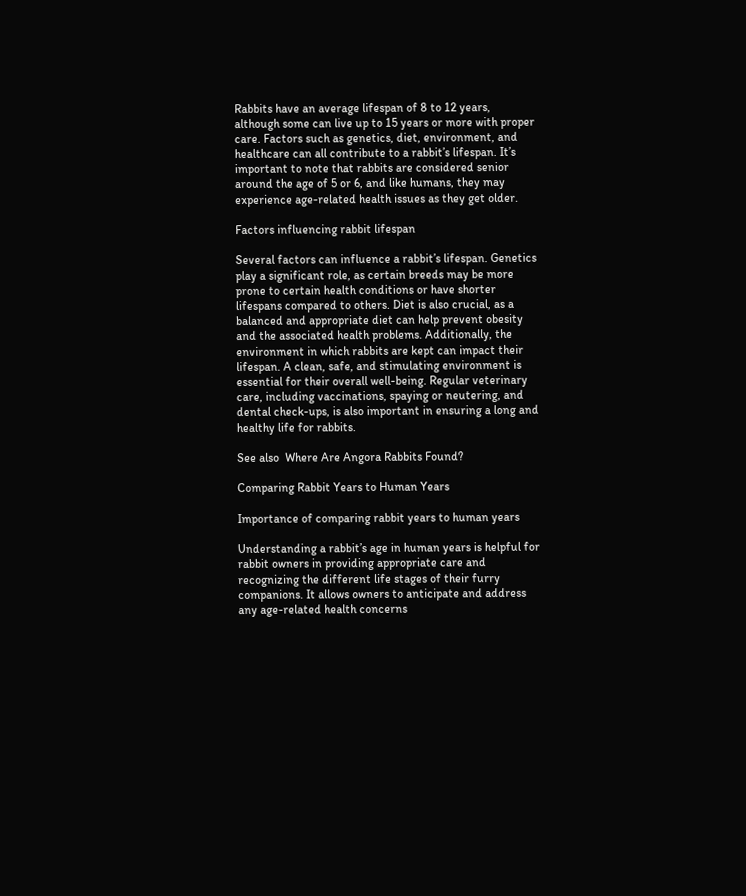Rabbits have an average lifespan of 8 to 12 years, although some can live up to 15 years or more with proper care. Factors such as genetics, diet, environment, and healthcare can all contribute to a rabbit’s lifespan. It’s important to note that rabbits are considered senior around the age of 5 or 6, and like humans, they may experience age-related health issues as they get older.

Factors influencing rabbit lifespan

Several factors can influence a rabbit’s lifespan. Genetics play a significant role, as certain breeds may be more prone to certain health conditions or have shorter lifespans compared to others. Diet is also crucial, as a balanced and appropriate diet can help prevent obesity and the associated health problems. Additionally, the environment in which rabbits are kept can impact their lifespan. A clean, safe, and stimulating environment is essential for their overall well-being. Regular veterinary care, including vaccinations, spaying or neutering, and dental check-ups, is also important in ensuring a long and healthy life for rabbits.

See also  Where Are Angora Rabbits Found?

Comparing Rabbit Years to Human Years

Importance of comparing rabbit years to human years

Understanding a rabbit’s age in human years is helpful for rabbit owners in providing appropriate care and recognizing the different life stages of their furry companions. It allows owners to anticipate and address any age-related health concerns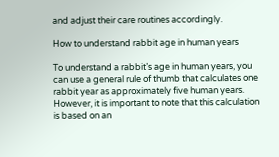and adjust their care routines accordingly.

How to understand rabbit age in human years

To understand a rabbit’s age in human years, you can use a general rule of thumb that calculates one rabbit year as approximately five human years. However, it is important to note that this calculation is based on an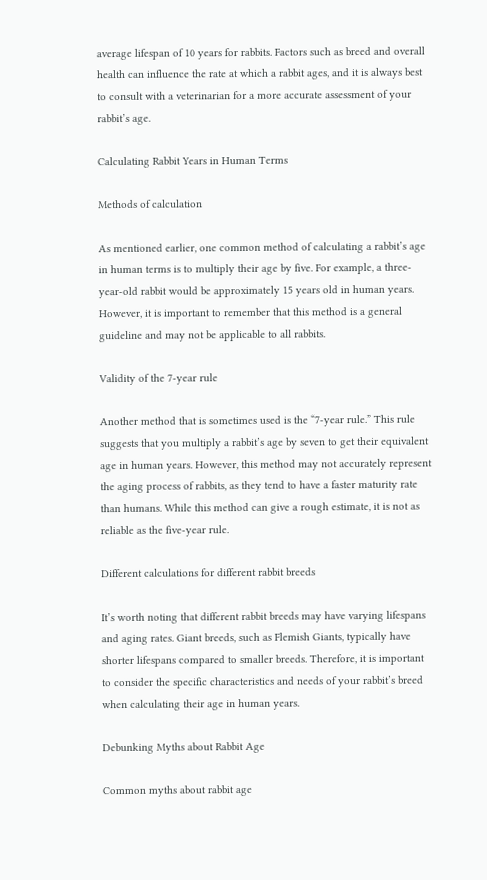average lifespan of 10 years for rabbits. Factors such as breed and overall health can influence the rate at which a rabbit ages, and it is always best to consult with a veterinarian for a more accurate assessment of your rabbit’s age.

Calculating Rabbit Years in Human Terms

Methods of calculation

As mentioned earlier, one common method of calculating a rabbit’s age in human terms is to multiply their age by five. For example, a three-year-old rabbit would be approximately 15 years old in human years. However, it is important to remember that this method is a general guideline and may not be applicable to all rabbits.

Validity of the 7-year rule

Another method that is sometimes used is the “7-year rule.” This rule suggests that you multiply a rabbit’s age by seven to get their equivalent age in human years. However, this method may not accurately represent the aging process of rabbits, as they tend to have a faster maturity rate than humans. While this method can give a rough estimate, it is not as reliable as the five-year rule.

Different calculations for different rabbit breeds

It’s worth noting that different rabbit breeds may have varying lifespans and aging rates. Giant breeds, such as Flemish Giants, typically have shorter lifespans compared to smaller breeds. Therefore, it is important to consider the specific characteristics and needs of your rabbit’s breed when calculating their age in human years.

Debunking Myths about Rabbit Age

Common myths about rabbit age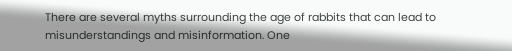There are several myths surrounding the age of rabbits that can lead to misunderstandings and misinformation. One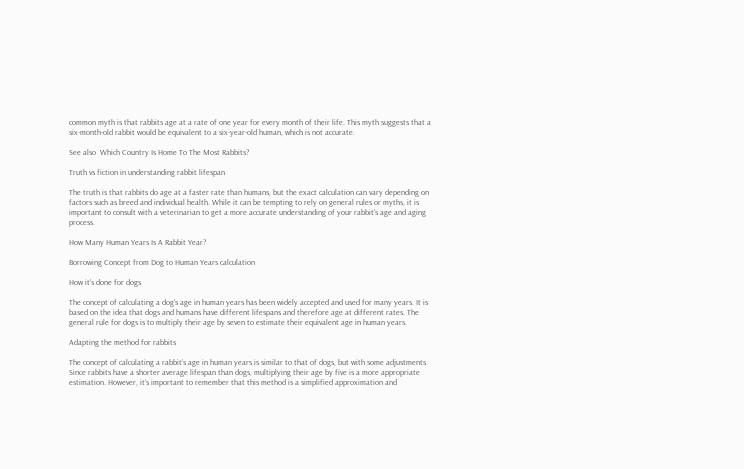common myth is that rabbits age at a rate of one year for every month of their life. This myth suggests that a six-month-old rabbit would be equivalent to a six-year-old human, which is not accurate.

See also  Which Country Is Home To The Most Rabbits?

Truth vs fiction in understanding rabbit lifespan

The truth is that rabbits do age at a faster rate than humans, but the exact calculation can vary depending on factors such as breed and individual health. While it can be tempting to rely on general rules or myths, it is important to consult with a veterinarian to get a more accurate understanding of your rabbit’s age and aging process.

How Many Human Years Is A Rabbit Year?

Borrowing Concept from Dog to Human Years calculation

How it’s done for dogs

The concept of calculating a dog’s age in human years has been widely accepted and used for many years. It is based on the idea that dogs and humans have different lifespans and therefore age at different rates. The general rule for dogs is to multiply their age by seven to estimate their equivalent age in human years.

Adapting the method for rabbits

The concept of calculating a rabbit’s age in human years is similar to that of dogs, but with some adjustments. Since rabbits have a shorter average lifespan than dogs, multiplying their age by five is a more appropriate estimation. However, it’s important to remember that this method is a simplified approximation and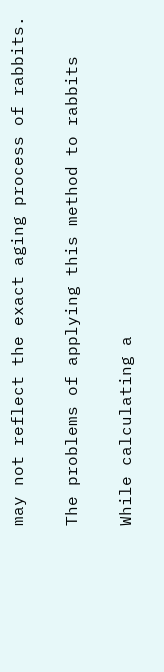may not reflect the exact aging process of rabbits.

The problems of applying this method to rabbits

While calculating a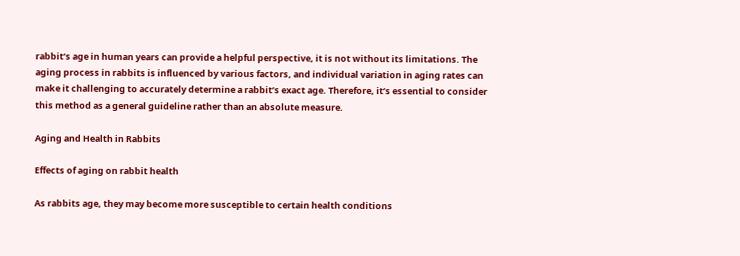rabbit’s age in human years can provide a helpful perspective, it is not without its limitations. The aging process in rabbits is influenced by various factors, and individual variation in aging rates can make it challenging to accurately determine a rabbit’s exact age. Therefore, it’s essential to consider this method as a general guideline rather than an absolute measure.

Aging and Health in Rabbits

Effects of aging on rabbit health

As rabbits age, they may become more susceptible to certain health conditions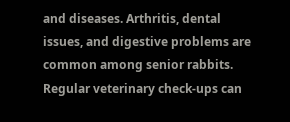and diseases. Arthritis, dental issues, and digestive problems are common among senior rabbits. Regular veterinary check-ups can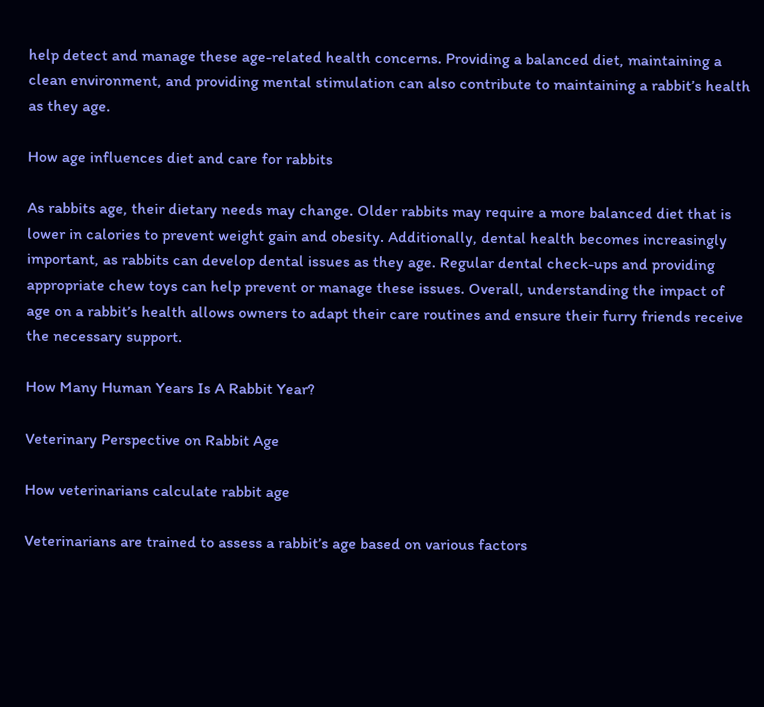help detect and manage these age-related health concerns. Providing a balanced diet, maintaining a clean environment, and providing mental stimulation can also contribute to maintaining a rabbit’s health as they age.

How age influences diet and care for rabbits

As rabbits age, their dietary needs may change. Older rabbits may require a more balanced diet that is lower in calories to prevent weight gain and obesity. Additionally, dental health becomes increasingly important, as rabbits can develop dental issues as they age. Regular dental check-ups and providing appropriate chew toys can help prevent or manage these issues. Overall, understanding the impact of age on a rabbit’s health allows owners to adapt their care routines and ensure their furry friends receive the necessary support.

How Many Human Years Is A Rabbit Year?

Veterinary Perspective on Rabbit Age

How veterinarians calculate rabbit age

Veterinarians are trained to assess a rabbit’s age based on various factors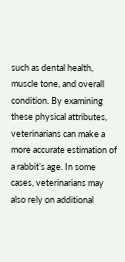such as dental health, muscle tone, and overall condition. By examining these physical attributes, veterinarians can make a more accurate estimation of a rabbit’s age. In some cases, veterinarians may also rely on additional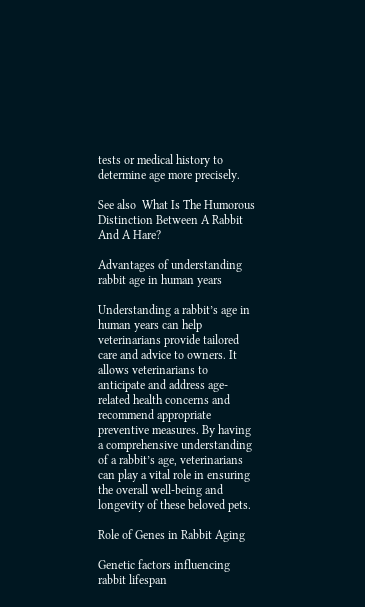tests or medical history to determine age more precisely.

See also  What Is The Humorous Distinction Between A Rabbit And A Hare?

Advantages of understanding rabbit age in human years

Understanding a rabbit’s age in human years can help veterinarians provide tailored care and advice to owners. It allows veterinarians to anticipate and address age-related health concerns and recommend appropriate preventive measures. By having a comprehensive understanding of a rabbit’s age, veterinarians can play a vital role in ensuring the overall well-being and longevity of these beloved pets.

Role of Genes in Rabbit Aging

Genetic factors influencing rabbit lifespan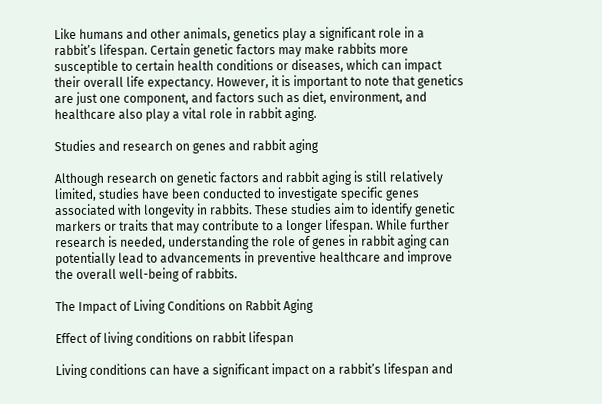Like humans and other animals, genetics play a significant role in a rabbit’s lifespan. Certain genetic factors may make rabbits more susceptible to certain health conditions or diseases, which can impact their overall life expectancy. However, it is important to note that genetics are just one component, and factors such as diet, environment, and healthcare also play a vital role in rabbit aging.

Studies and research on genes and rabbit aging

Although research on genetic factors and rabbit aging is still relatively limited, studies have been conducted to investigate specific genes associated with longevity in rabbits. These studies aim to identify genetic markers or traits that may contribute to a longer lifespan. While further research is needed, understanding the role of genes in rabbit aging can potentially lead to advancements in preventive healthcare and improve the overall well-being of rabbits.

The Impact of Living Conditions on Rabbit Aging

Effect of living conditions on rabbit lifespan

Living conditions can have a significant impact on a rabbit’s lifespan and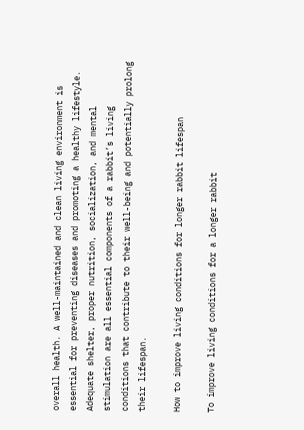overall health. A well-maintained and clean living environment is essential for preventing diseases and promoting a healthy lifestyle. Adequate shelter, proper nutrition, socialization, and mental stimulation are all essential components of a rabbit’s living conditions that contribute to their well-being and potentially prolong their lifespan.

How to improve living conditions for longer rabbit lifespan

To improve living conditions for a longer rabbit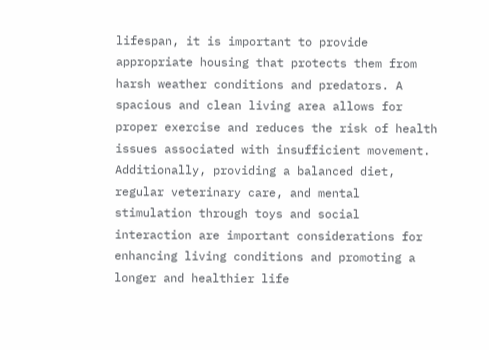lifespan, it is important to provide appropriate housing that protects them from harsh weather conditions and predators. A spacious and clean living area allows for proper exercise and reduces the risk of health issues associated with insufficient movement. Additionally, providing a balanced diet, regular veterinary care, and mental stimulation through toys and social interaction are important considerations for enhancing living conditions and promoting a longer and healthier life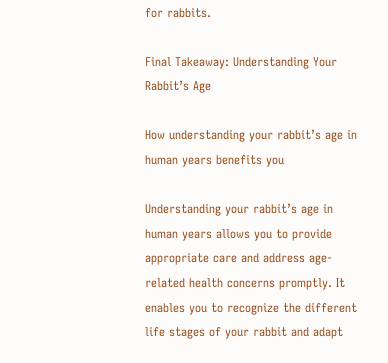for rabbits.

Final Takeaway: Understanding Your Rabbit’s Age

How understanding your rabbit’s age in human years benefits you

Understanding your rabbit’s age in human years allows you to provide appropriate care and address age-related health concerns promptly. It enables you to recognize the different life stages of your rabbit and adapt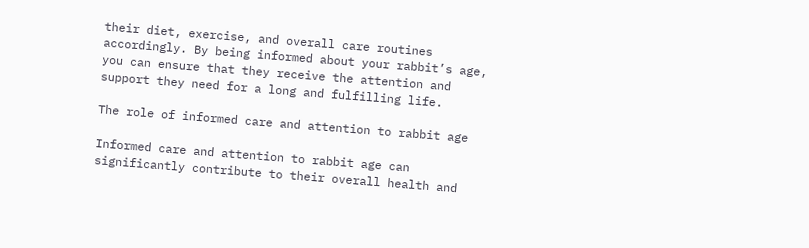their diet, exercise, and overall care routines accordingly. By being informed about your rabbit’s age, you can ensure that they receive the attention and support they need for a long and fulfilling life.

The role of informed care and attention to rabbit age

Informed care and attention to rabbit age can significantly contribute to their overall health and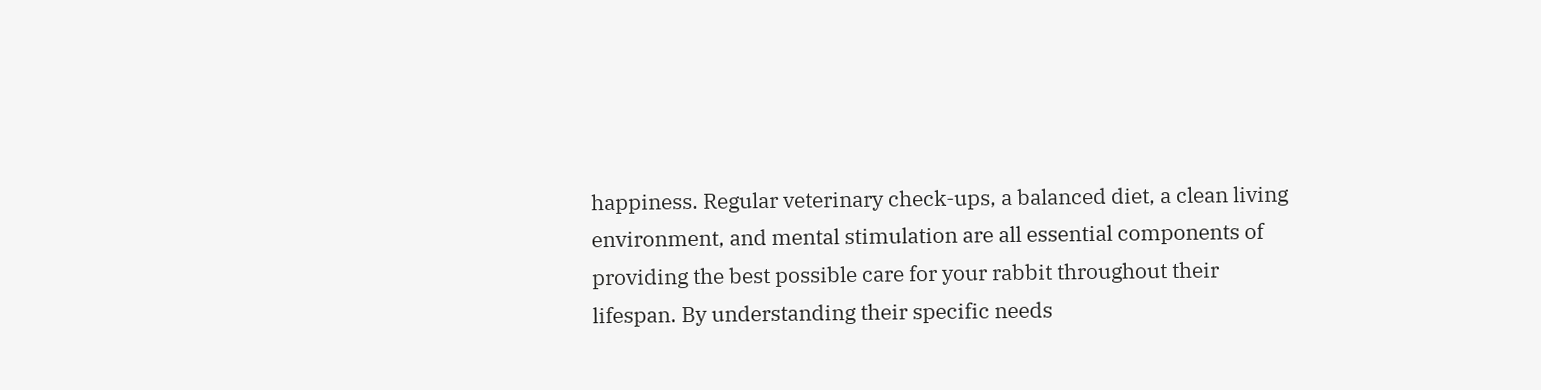happiness. Regular veterinary check-ups, a balanced diet, a clean living environment, and mental stimulation are all essential components of providing the best possible care for your rabbit throughout their lifespan. By understanding their specific needs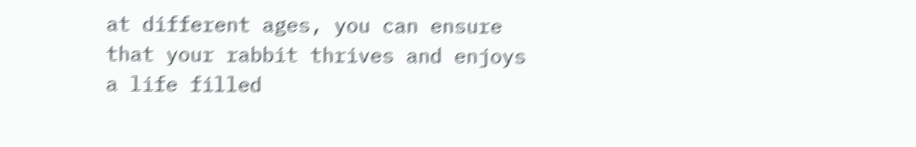at different ages, you can ensure that your rabbit thrives and enjoys a life filled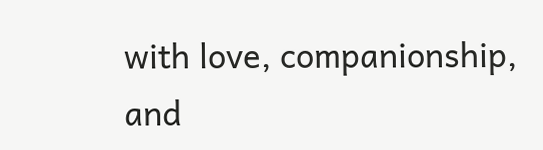with love, companionship, and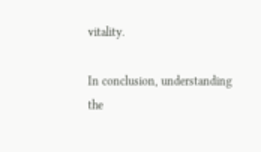vitality.

In conclusion, understanding the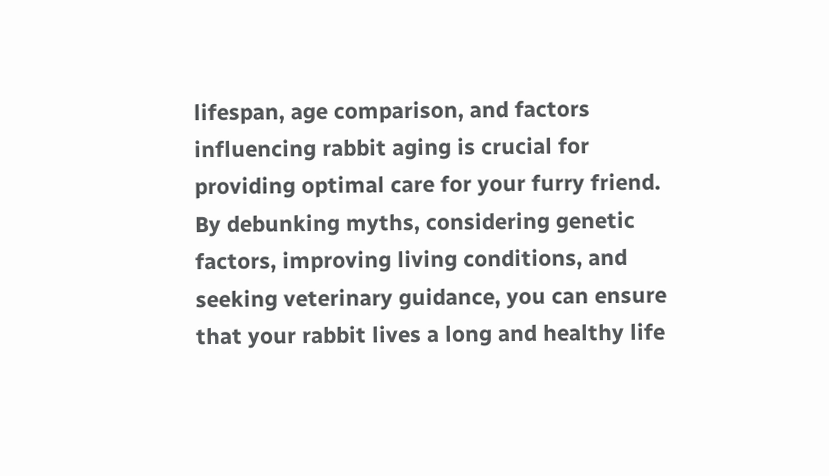lifespan, age comparison, and factors influencing rabbit aging is crucial for providing optimal care for your furry friend. By debunking myths, considering genetic factors, improving living conditions, and seeking veterinary guidance, you can ensure that your rabbit lives a long and healthy life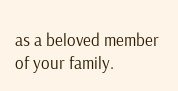as a beloved member of your family.